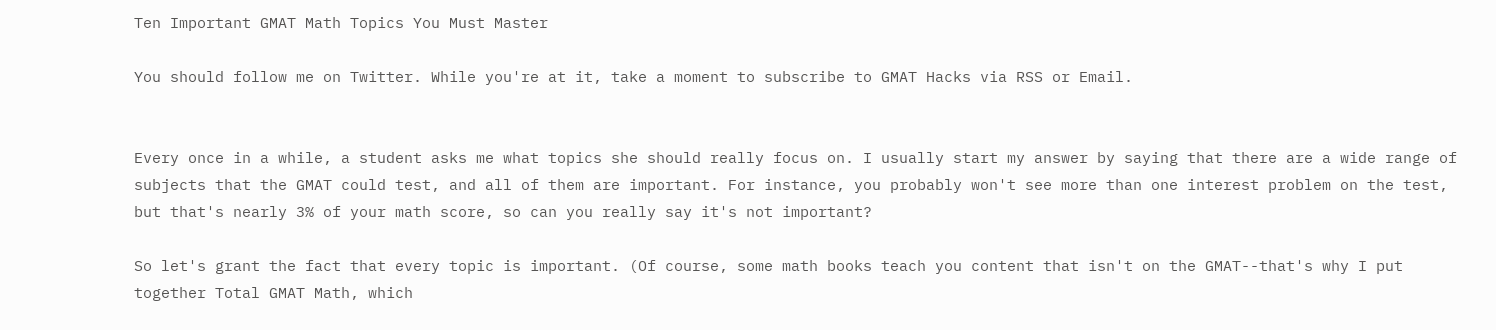Ten Important GMAT Math Topics You Must Master

You should follow me on Twitter. While you're at it, take a moment to subscribe to GMAT Hacks via RSS or Email.


Every once in a while, a student asks me what topics she should really focus on. I usually start my answer by saying that there are a wide range of subjects that the GMAT could test, and all of them are important. For instance, you probably won't see more than one interest problem on the test, but that's nearly 3% of your math score, so can you really say it's not important?

So let's grant the fact that every topic is important. (Of course, some math books teach you content that isn't on the GMAT--that's why I put together Total GMAT Math, which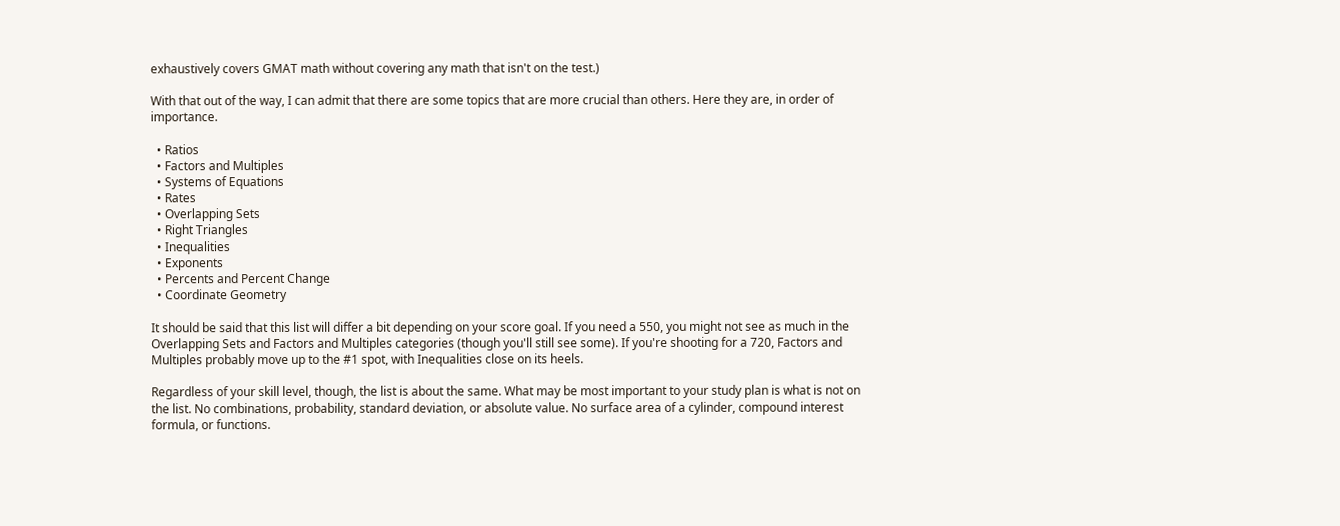exhaustively covers GMAT math without covering any math that isn't on the test.)

With that out of the way, I can admit that there are some topics that are more crucial than others. Here they are, in order of importance.

  • Ratios
  • Factors and Multiples
  • Systems of Equations
  • Rates
  • Overlapping Sets
  • Right Triangles
  • Inequalities
  • Exponents
  • Percents and Percent Change
  • Coordinate Geometry

It should be said that this list will differ a bit depending on your score goal. If you need a 550, you might not see as much in the Overlapping Sets and Factors and Multiples categories (though you'll still see some). If you're shooting for a 720, Factors and Multiples probably move up to the #1 spot, with Inequalities close on its heels.

Regardless of your skill level, though, the list is about the same. What may be most important to your study plan is what is not on the list. No combinations, probability, standard deviation, or absolute value. No surface area of a cylinder, compound interest formula, or functions.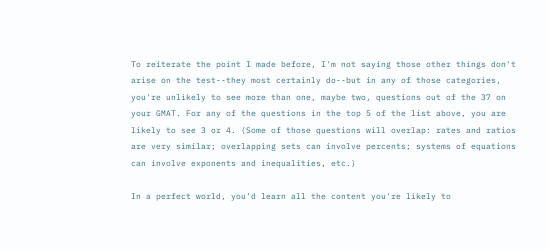To reiterate the point I made before, I'm not saying those other things don't arise on the test--they most certainly do--but in any of those categories, you're unlikely to see more than one, maybe two, questions out of the 37 on your GMAT. For any of the questions in the top 5 of the list above, you are likely to see 3 or 4. (Some of those questions will overlap: rates and ratios are very similar; overlapping sets can involve percents; systems of equations can involve exponents and inequalities, etc.)

In a perfect world, you'd learn all the content you're likely to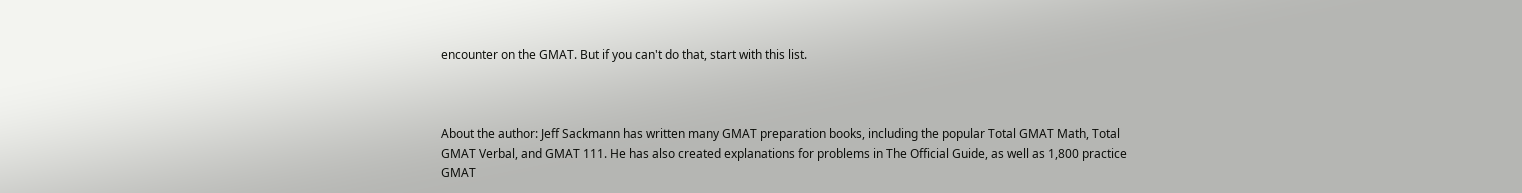encounter on the GMAT. But if you can't do that, start with this list.



About the author: Jeff Sackmann has written many GMAT preparation books, including the popular Total GMAT Math, Total GMAT Verbal, and GMAT 111. He has also created explanations for problems in The Official Guide, as well as 1,800 practice GMAT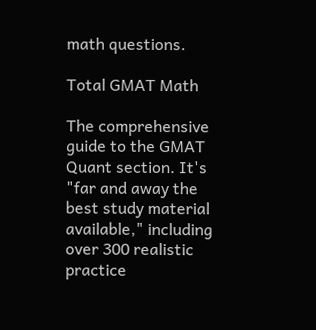math questions.

Total GMAT Math

The comprehensive guide to the GMAT Quant section. It's "far and away the best study material available," including over 300 realistic practice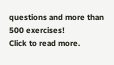questions and more than 500 exercises!
Click to read more.